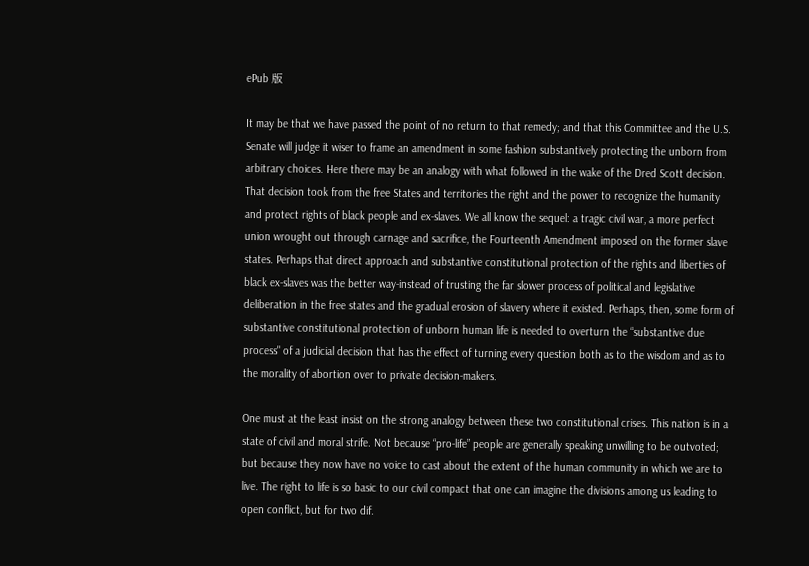ePub 版

It may be that we have passed the point of no return to that remedy; and that this Committee and the U.S. Senate will judge it wiser to frame an amendment in some fashion substantively protecting the unborn from arbitrary choices. Here there may be an analogy with what followed in the wake of the Dred Scott decision. That decision took from the free States and territories the right and the power to recognize the humanity and protect rights of black people and ex-slaves. We all know the sequel: a tragic civil war, a more perfect union wrought out through carnage and sacrifice, the Fourteenth Amendment imposed on the former slave states. Perhaps that direct approach and substantive constitutional protection of the rights and liberties of black ex-slaves was the better way-instead of trusting the far slower process of political and legislative deliberation in the free states and the gradual erosion of slavery where it existed. Perhaps, then, some form of substantive constitutional protection of unborn human life is needed to overturn the “substantive due process" of a judicial decision that has the effect of turning every question both as to the wisdom and as to the morality of abortion over to private decision-makers.

One must at the least insist on the strong analogy between these two constitutional crises. This nation is in a state of civil and moral strife. Not because “pro-life” people are generally speaking unwilling to be outvoted; but because they now have no voice to cast about the extent of the human community in which we are to live. The right to life is so basic to our civil compact that one can imagine the divisions among us leading to open conflict, but for two dif.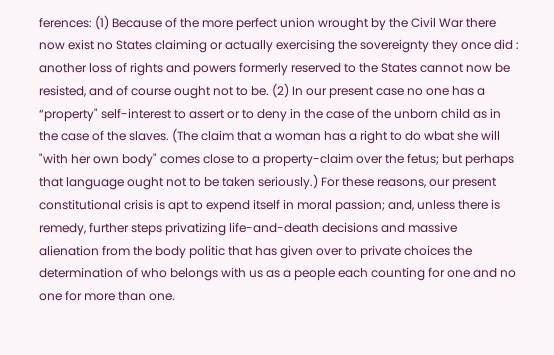ferences: (1) Because of the more perfect union wrought by the Civil War there now exist no States claiming or actually exercising the sovereignty they once did : another loss of rights and powers formerly reserved to the States cannot now be resisted, and of course ought not to be. (2) In our present case no one has a “property" self-interest to assert or to deny in the case of the unborn child as in the case of the slaves. (The claim that a woman has a right to do wbat she will "with her own body" comes close to a property-claim over the fetus; but perhaps that language ought not to be taken seriously.) For these reasons, our present constitutional crisis is apt to expend itself in moral passion; and, unless there is remedy, further steps privatizing life-and-death decisions and massive alienation from the body politic that has given over to private choices the determination of who belongs with us as a people each counting for one and no one for more than one.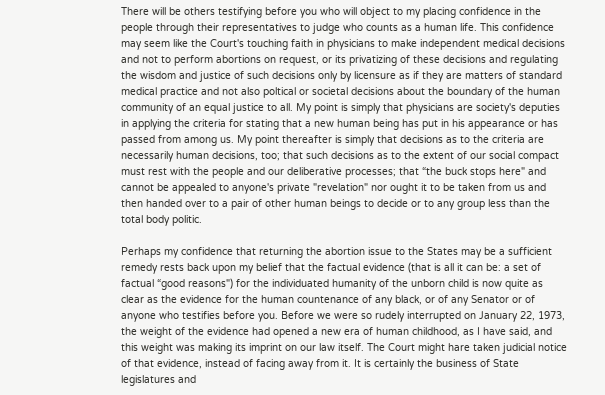There will be others testifying before you who will object to my placing confidence in the people through their representatives to judge who counts as a human life. This confidence may seem like the Court's touching faith in physicians to make independent medical decisions and not to perform abortions on request, or its privatizing of these decisions and regulating the wisdom and justice of such decisions only by licensure as if they are matters of standard medical practice and not also poltical or societal decisions about the boundary of the human community of an equal justice to all. My point is simply that physicians are society's deputies in applying the criteria for stating that a new human being has put in his appearance or has passed from among us. My point thereafter is simply that decisions as to the criteria are necessarily human decisions, too; that such decisions as to the extent of our social compact must rest with the people and our deliberative processes; that “the buck stops here" and cannot be appealed to anyone's private "revelation" nor ought it to be taken from us and then handed over to a pair of other human beings to decide or to any group less than the total body politic.

Perhaps my confidence that returning the abortion issue to the States may be a sufficient remedy rests back upon my belief that the factual evidence (that is all it can be: a set of factual “good reasons") for the individuated humanity of the unborn child is now quite as clear as the evidence for the human countenance of any black, or of any Senator or of anyone who testifies before you. Before we were so rudely interrupted on January 22, 1973, the weight of the evidence had opened a new era of human childhood, as I have said, and this weight was making its imprint on our law itself. The Court might hare taken judicial notice of that evidence, instead of facing away from it. It is certainly the business of State legislatures and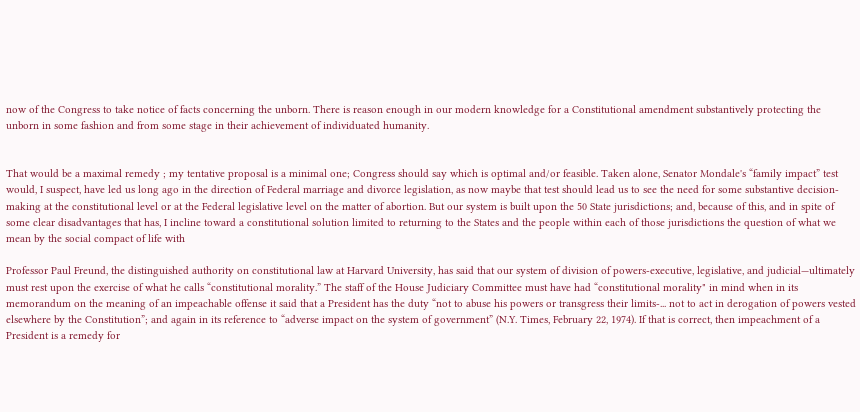now of the Congress to take notice of facts concerning the unborn. There is reason enough in our modern knowledge for a Constitutional amendment substantively protecting the unborn in some fashion and from some stage in their achievement of individuated humanity.


That would be a maximal remedy ; my tentative proposal is a minimal one; Congress should say which is optimal and/or feasible. Taken alone, Senator Mondale's “family impact” test would, I suspect, have led us long ago in the direction of Federal marriage and divorce legislation, as now maybe that test should lead us to see the need for some substantive decision-making at the constitutional level or at the Federal legislative level on the matter of abortion. But our system is built upon the 50 State jurisdictions; and, because of this, and in spite of some clear disadvantages that has, I incline toward a constitutional solution limited to returning to the States and the people within each of those jurisdictions the question of what we mean by the social compact of life with

Professor Paul Freund, the distinguished authority on constitutional law at Harvard University, has said that our system of division of powers-executive, legislative, and judicial—ultimately must rest upon the exercise of what he calls “constitutional morality.” The staff of the House Judiciary Committee must have had “constitutional morality" in mind when in its memorandum on the meaning of an impeachable offense it said that a President has the duty “not to abuse his powers or transgress their limits-... not to act in derogation of powers vested elsewhere by the Constitution”; and again in its reference to “adverse impact on the system of government” (N.Y. Times, February 22, 1974). If that is correct, then impeachment of a President is a remedy for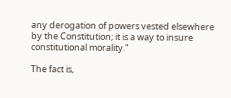any derogation of powers vested elsewhere by the Constitution; it is a way to insure constitutional morality."

The fact is,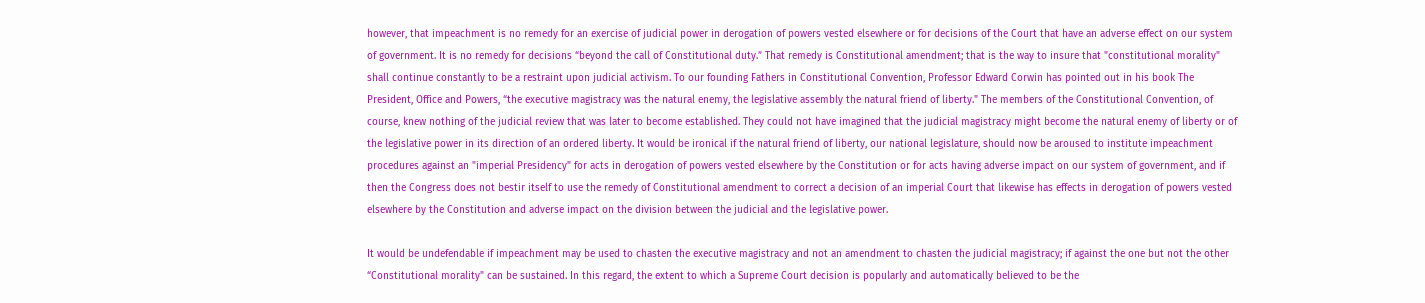however, that impeachment is no remedy for an exercise of judicial power in derogation of powers vested elsewhere or for decisions of the Court that have an adverse effect on our system of government. It is no remedy for decisions “beyond the call of Constitutional duty.” That remedy is Constitutional amendment; that is the way to insure that "constitutional morality" shall continue constantly to be a restraint upon judicial activism. To our founding Fathers in Constitutional Convention, Professor Edward Corwin has pointed out in his book The President, Office and Powers, “the executive magistracy was the natural enemy, the legislative assembly the natural friend of liberty." The members of the Constitutional Convention, of course, knew nothing of the judicial review that was later to become established. They could not have imagined that the judicial magistracy might become the natural enemy of liberty or of the legislative power in its direction of an ordered liberty. It would be ironical if the natural friend of liberty, our national legislature, should now be aroused to institute impeachment procedures against an "imperial Presidency" for acts in derogation of powers vested elsewhere by the Constitution or for acts having adverse impact on our system of government, and if then the Congress does not bestir itself to use the remedy of Constitutional amendment to correct a decision of an imperial Court that likewise has effects in derogation of powers vested elsewhere by the Constitution and adverse impact on the division between the judicial and the legislative power.

It would be undefendable if impeachment may be used to chasten the executive magistracy and not an amendment to chasten the judicial magistracy; if against the one but not the other “Constitutional morality" can be sustained. In this regard, the extent to which a Supreme Court decision is popularly and automatically believed to be the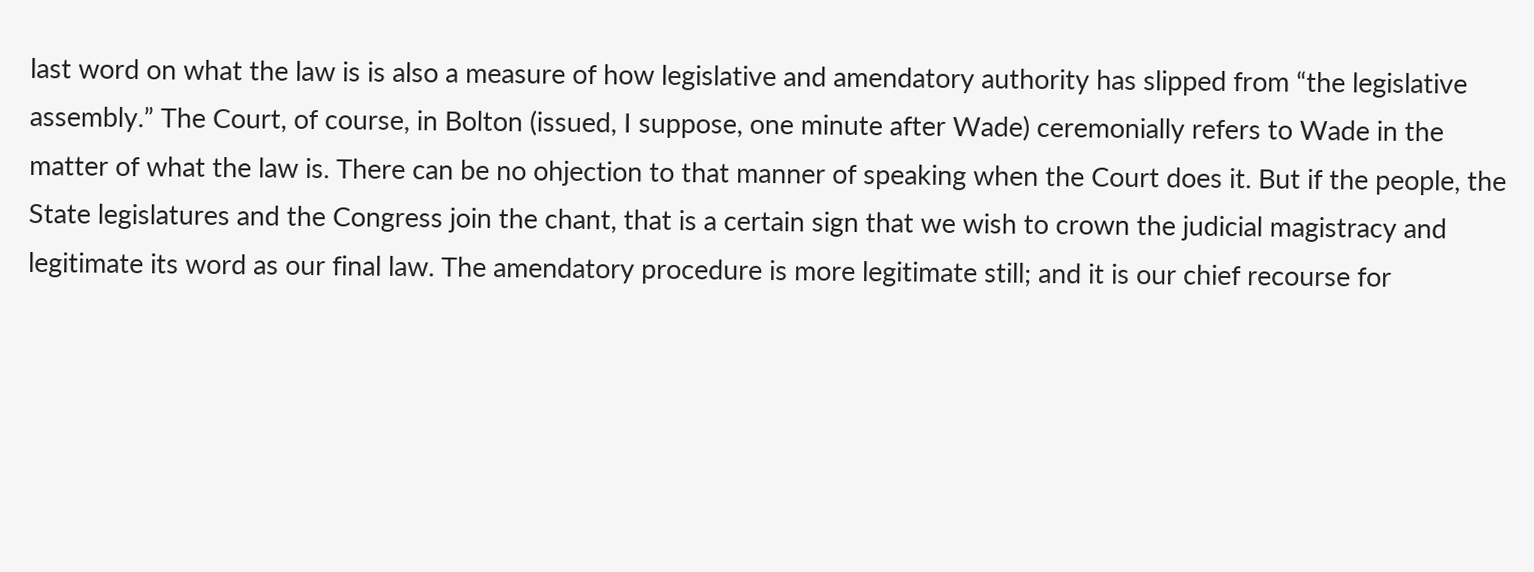last word on what the law is is also a measure of how legislative and amendatory authority has slipped from “the legislative assembly.” The Court, of course, in Bolton (issued, I suppose, one minute after Wade) ceremonially refers to Wade in the matter of what the law is. There can be no ohjection to that manner of speaking when the Court does it. But if the people, the State legislatures and the Congress join the chant, that is a certain sign that we wish to crown the judicial magistracy and legitimate its word as our final law. The amendatory procedure is more legitimate still; and it is our chief recourse for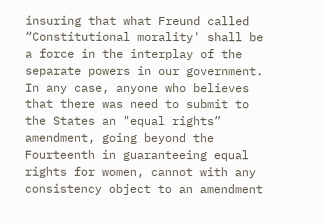insuring that what Freund called “Constitutional morality' shall be a force in the interplay of the separate powers in our government. In any case, anyone who believes that there was need to submit to the States an "equal rights” amendment, going beyond the Fourteenth in guaranteeing equal rights for women, cannot with any consistency object to an amendment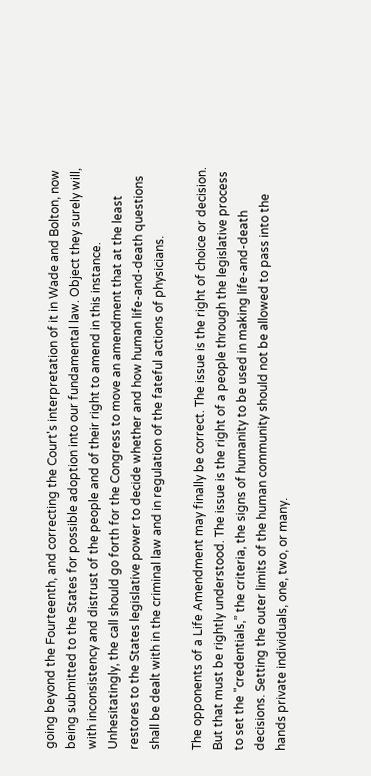going beyond the Fourteenth, and correcting the Court's interpretation of it in Wade and Bolton, now being submitted to the States for possible adoption into our fundamental law. Object they surely will, with inconsistency and distrust of the people and of their right to amend in this instance. Unhesitatingly, the call should go forth for the Congress to move an amendment that at the least restores to the States legislative power to decide whether and how human life-and-death questions shall be dealt with in the criminal law and in regulation of the fateful actions of physicians.

The opponents of a Life Amendment may finally be correct. The issue is the right of choice or decision. But that must be rightly understood. The issue is the right of a people through the legislative process to set the "credentials,” the criteria, the signs of humanity to be used in making life-and-death decisions. Setting the outer limits of the human community should not be allowed to pass into the hands private individuals, one, two, or many.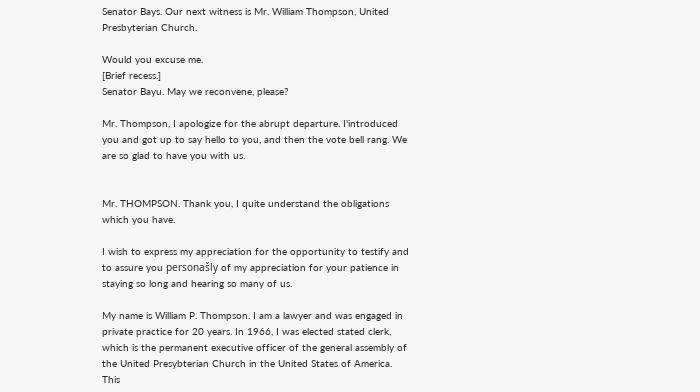Senator Bays. Our next witness is Mr. William Thompson, United Presbyterian Church.

Would you excuse me.
[Brief recess.]
Senator Bayu. May we reconvene, please?

Mr. Thompson, I apologize for the abrupt departure. I'introduced you and got up to say hello to you, and then the vote bell rang. We are so glad to have you with us.


Mr. THOMPSON. Thank you, I quite understand the obligations which you have.

I wish to express my appreciation for the opportunity to testify and to assure you personašly of my appreciation for your patience in staying so long and hearing so many of us.

My name is William P. Thompson. I am a lawyer and was engaged in private practice for 20 years. In 1966, I was elected stated clerk, which is the permanent executive officer of the general assembly of the United Presybterian Church in the United States of America. This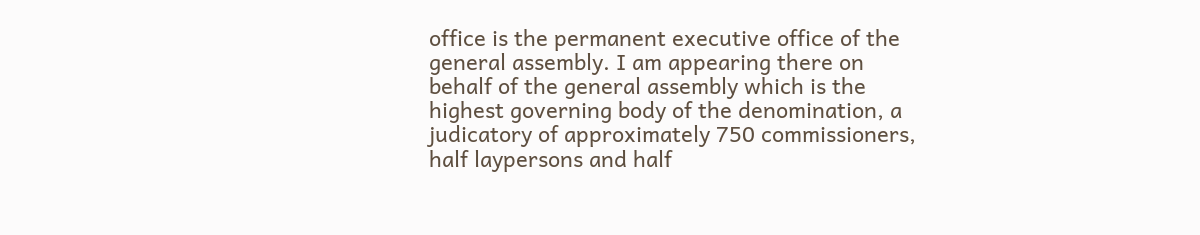office is the permanent executive office of the general assembly. I am appearing there on behalf of the general assembly which is the highest governing body of the denomination, a judicatory of approximately 750 commissioners, half laypersons and half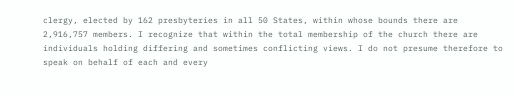clergy, elected by 162 presbyteries in all 50 States, within whose bounds there are 2,916,757 members. I recognize that within the total membership of the church there are individuals holding differing and sometimes conflicting views. I do not presume therefore to speak on behalf of each and every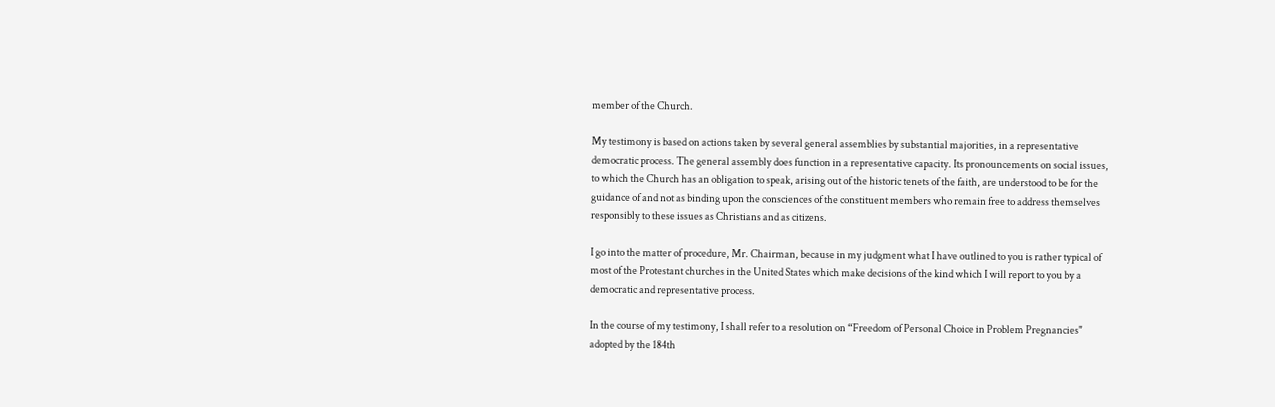member of the Church.

My testimony is based on actions taken by several general assemblies by substantial majorities, in a representative democratic process. The general assembly does function in a representative capacity. Its pronouncements on social issues, to which the Church has an obligation to speak, arising out of the historic tenets of the faith, are understood to be for the guidance of and not as binding upon the consciences of the constituent members who remain free to address themselves responsibly to these issues as Christians and as citizens.

I go into the matter of procedure, Mr. Chairman, because in my judgment what I have outlined to you is rather typical of most of the Protestant churches in the United States which make decisions of the kind which I will report to you by a democratic and representative process.

In the course of my testimony, I shall refer to a resolution on “Freedom of Personal Choice in Problem Pregnancies" adopted by the 184th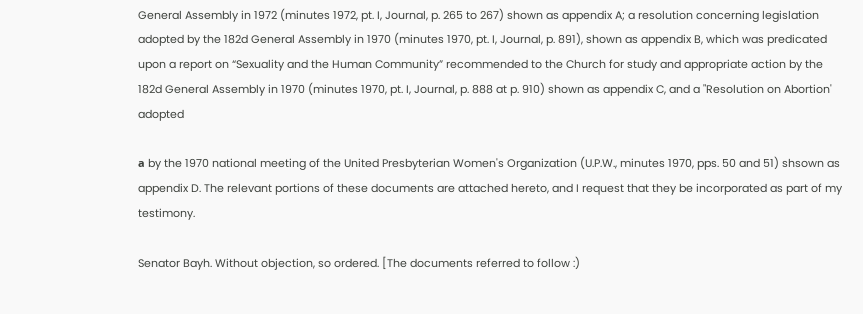General Assembly in 1972 (minutes 1972, pt. I, Journal, p. 265 to 267) shown as appendix A; a resolution concerning legislation adopted by the 182d General Assembly in 1970 (minutes 1970, pt. I, Journal, p. 891), shown as appendix B, which was predicated upon a report on “Sexuality and the Human Community” recommended to the Church for study and appropriate action by the 182d General Assembly in 1970 (minutes 1970, pt. I, Journal, p. 888 at p. 910) shown as appendix C, and a "Resolution on Abortion' adopted

а by the 1970 national meeting of the United Presbyterian Women's Organization (U.P.W., minutes 1970, pps. 50 and 51) shsown as appendix D. The relevant portions of these documents are attached hereto, and I request that they be incorporated as part of my testimony.

Senator Bayh. Without objection, so ordered. [The documents referred to follow :)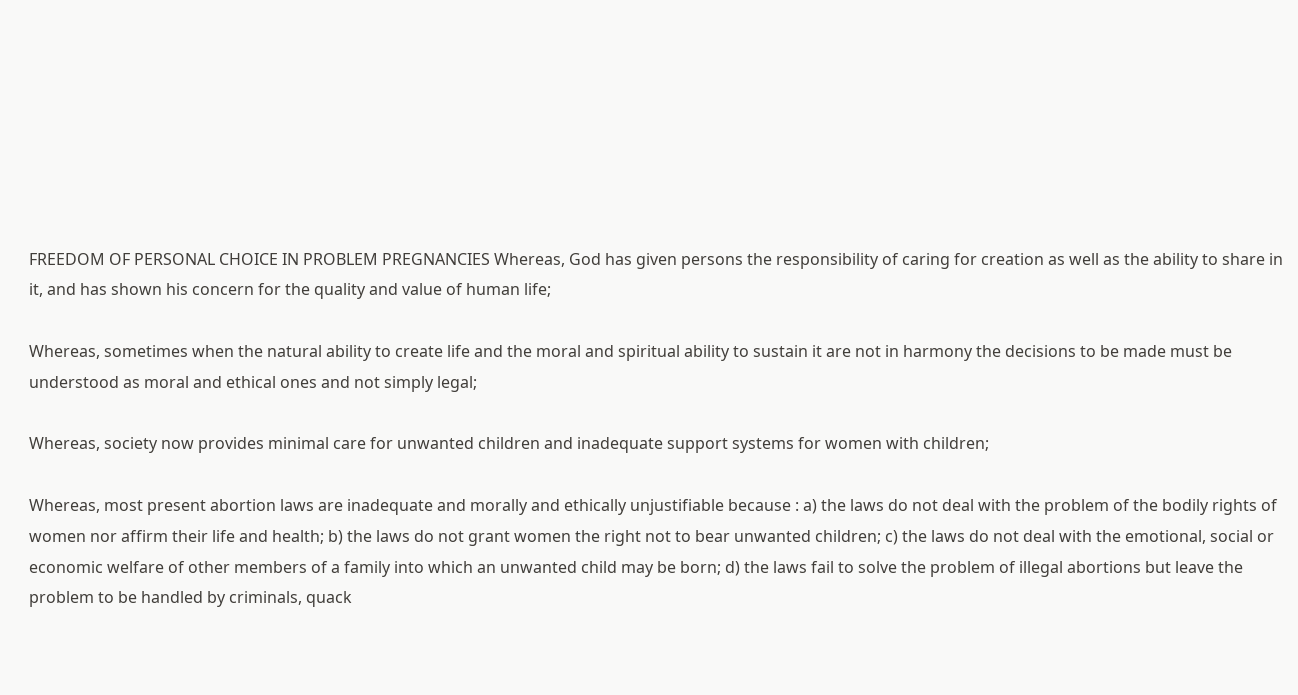FREEDOM OF PERSONAL CHOICE IN PROBLEM PREGNANCIES Whereas, God has given persons the responsibility of caring for creation as well as the ability to share in it, and has shown his concern for the quality and value of human life;

Whereas, sometimes when the natural ability to create life and the moral and spiritual ability to sustain it are not in harmony the decisions to be made must be understood as moral and ethical ones and not simply legal;

Whereas, society now provides minimal care for unwanted children and inadequate support systems for women with children;

Whereas, most present abortion laws are inadequate and morally and ethically unjustifiable because : a) the laws do not deal with the problem of the bodily rights of women nor affirm their life and health; b) the laws do not grant women the right not to bear unwanted children; c) the laws do not deal with the emotional, social or economic welfare of other members of a family into which an unwanted child may be born; d) the laws fail to solve the problem of illegal abortions but leave the problem to be handled by criminals, quack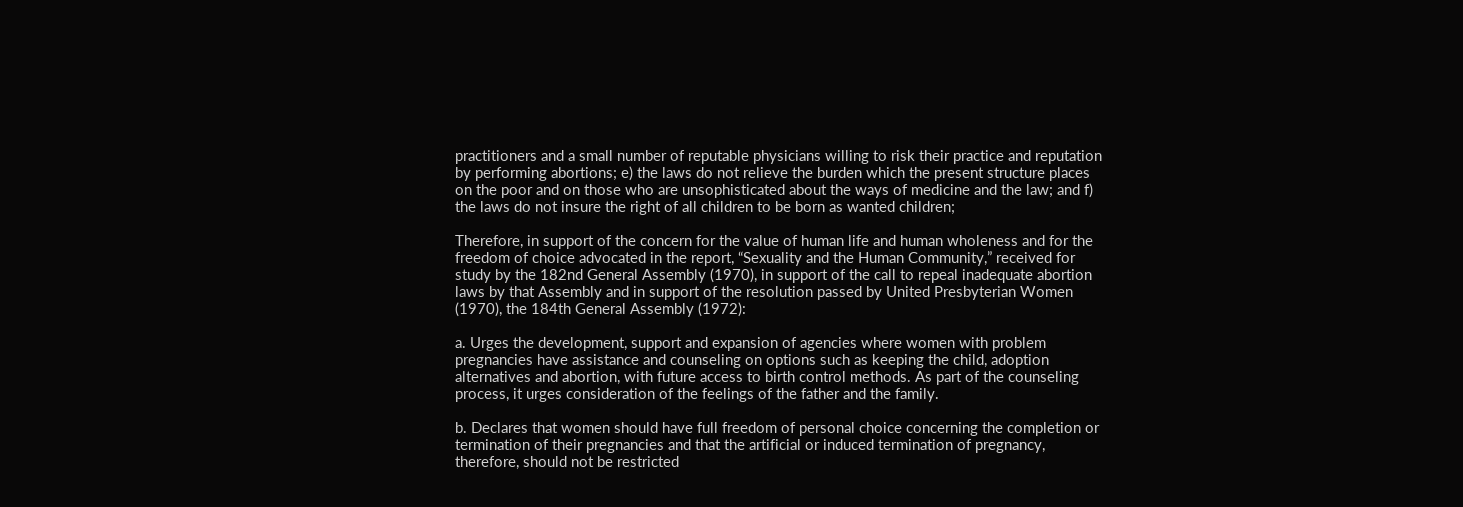practitioners and a small number of reputable physicians willing to risk their practice and reputation by performing abortions; e) the laws do not relieve the burden which the present structure places on the poor and on those who are unsophisticated about the ways of medicine and the law; and f) the laws do not insure the right of all children to be born as wanted children;

Therefore, in support of the concern for the value of human life and human wholeness and for the freedom of choice advocated in the report, “Sexuality and the Human Community,” received for study by the 182nd General Assembly (1970), in support of the call to repeal inadequate abortion laws by that Assembly and in support of the resolution passed by United Presbyterian Women (1970), the 184th General Assembly (1972):

a. Urges the development, support and expansion of agencies where women with problem pregnancies have assistance and counseling on options such as keeping the child, adoption alternatives and abortion, with future access to birth control methods. As part of the counseling process, it urges consideration of the feelings of the father and the family.

b. Declares that women should have full freedom of personal choice concerning the completion or termination of their pregnancies and that the artificial or induced termination of pregnancy, therefore, should not be restricted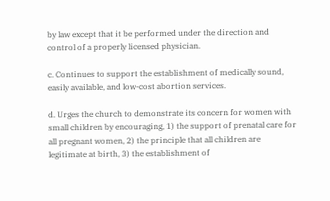by law except that it be performed under the direction and control of a properly licensed physician.

c. Continues to support the establishment of medically sound, easily available, and low-cost abortion services.

d. Urges the church to demonstrate its concern for women with small children by encouraging, 1) the support of prenatal care for all pregnant women, 2) the principle that all children are legitimate at birth, 3) the establishment of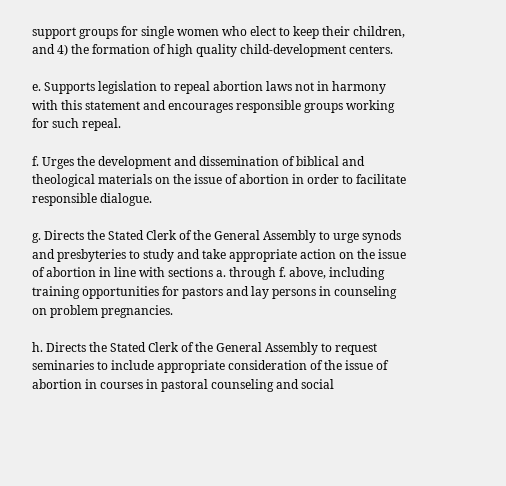support groups for single women who elect to keep their children, and 4) the formation of high quality child-development centers.

e. Supports legislation to repeal abortion laws not in harmony with this statement and encourages responsible groups working for such repeal.

f. Urges the development and dissemination of biblical and theological materials on the issue of abortion in order to facilitate responsible dialogue.

g. Directs the Stated Clerk of the General Assembly to urge synods and presbyteries to study and take appropriate action on the issue of abortion in line with sections a. through f. above, including training opportunities for pastors and lay persons in counseling on problem pregnancies.

h. Directs the Stated Clerk of the General Assembly to request seminaries to include appropriate consideration of the issue of abortion in courses in pastoral counseling and social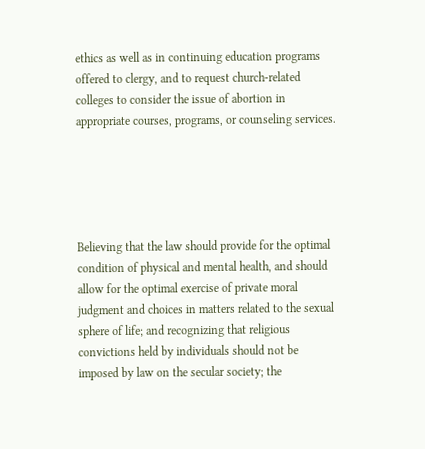ethics as well as in continuing education programs offered to clergy, and to request church-related colleges to consider the issue of abortion in appropriate courses, programs, or counseling services.





Believing that the law should provide for the optimal condition of physical and mental health, and should allow for the optimal exercise of private moral judgment and choices in matters related to the sexual sphere of life; and recognizing that religious convictions held by individuals should not be imposed by law on the secular society; the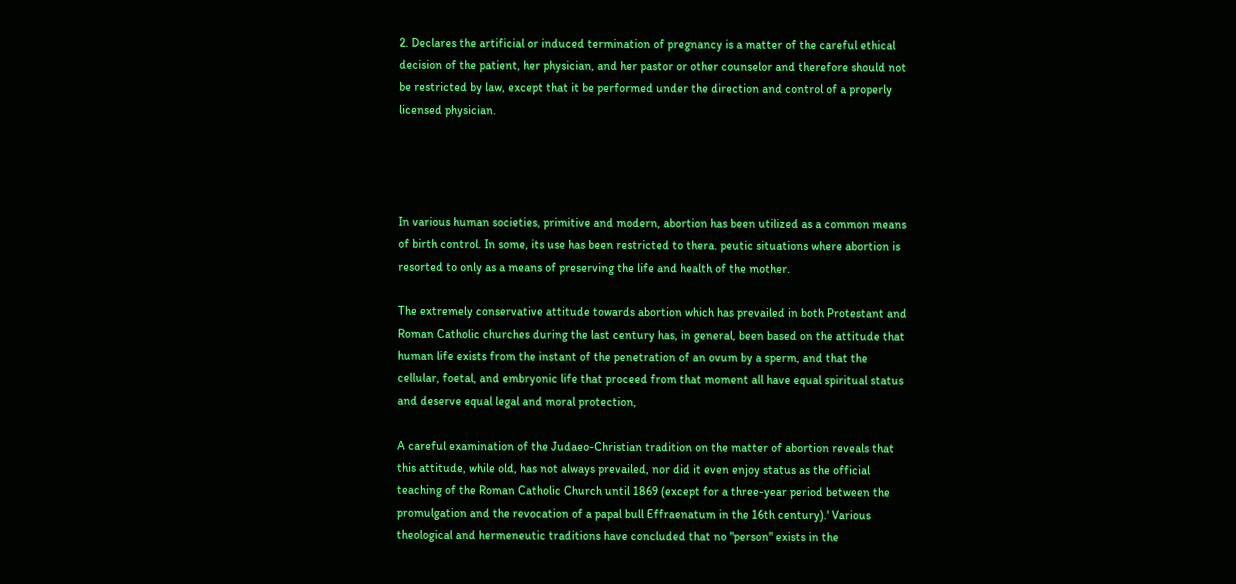2. Declares the artificial or induced termination of pregnancy is a matter of the careful ethical decision of the patient, her physician, and her pastor or other counselor and therefore should not be restricted by law, except that it be performed under the direction and control of a properly licensed physician.




In various human societies, primitive and modern, abortion has been utilized as a common means of birth control. In some, its use has been restricted to thera. peutic situations where abortion is resorted to only as a means of preserving the life and health of the mother.

The extremely conservative attitude towards abortion which has prevailed in both Protestant and Roman Catholic churches during the last century has, in general, been based on the attitude that human life exists from the instant of the penetration of an ovum by a sperm, and that the cellular, foetal, and embryonic life that proceed from that moment all have equal spiritual status and deserve equal legal and moral protection,

A careful examination of the Judaeo-Christian tradition on the matter of abortion reveals that this attitude, while old, has not always prevailed, nor did it even enjoy status as the official teaching of the Roman Catholic Church until 1869 (except for a three-year period between the promulgation and the revocation of a papal bull Effraenatum in the 16th century).' Various theological and hermeneutic traditions have concluded that no "person" exists in the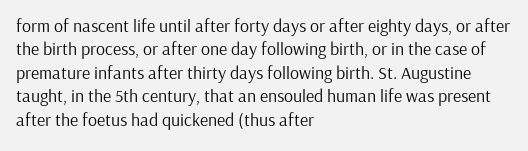form of nascent life until after forty days or after eighty days, or after the birth process, or after one day following birth, or in the case of premature infants after thirty days following birth. St. Augustine taught, in the 5th century, that an ensouled human life was present after the foetus had quickened (thus after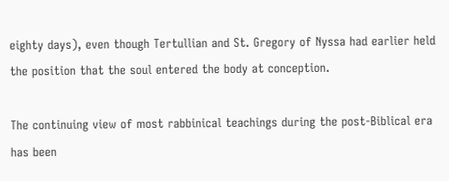eighty days), even though Tertullian and St. Gregory of Nyssa had earlier held the position that the soul entered the body at conception.

The continuing view of most rabbinical teachings during the post-Biblical era has been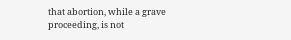that abortion, while a grave proceeding, is not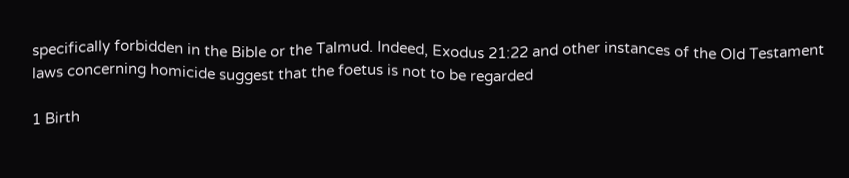specifically forbidden in the Bible or the Talmud. Indeed, Exodus 21:22 and other instances of the Old Testament laws concerning homicide suggest that the foetus is not to be regarded

1 Birth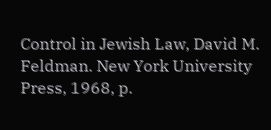Control in Jewish Law, David M. Feldman. New York University Press, 1968, p.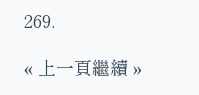269.

« 上一頁繼續 »